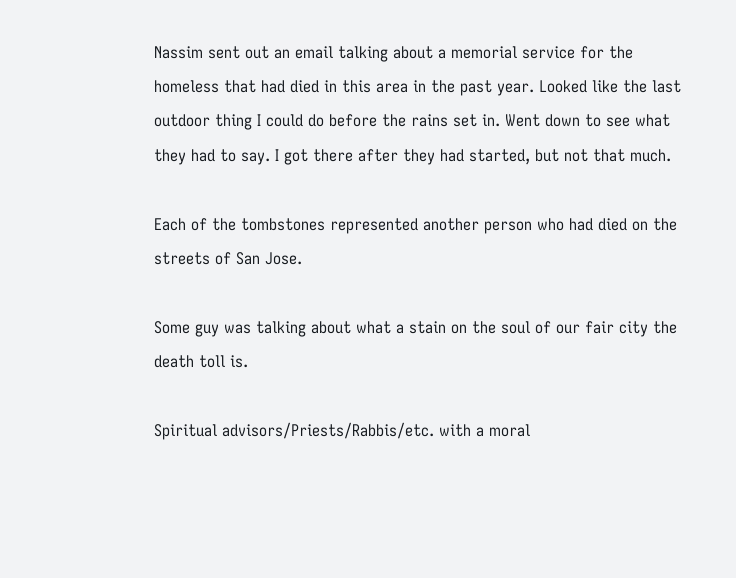Nassim sent out an email talking about a memorial service for the homeless that had died in this area in the past year. Looked like the last outdoor thing I could do before the rains set in. Went down to see what they had to say. I got there after they had started, but not that much.

Each of the tombstones represented another person who had died on the streets of San Jose.

Some guy was talking about what a stain on the soul of our fair city the death toll is.

Spiritual advisors/Priests/Rabbis/etc. with a moral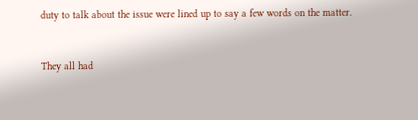duty to talk about the issue were lined up to say a few words on the matter.


They all had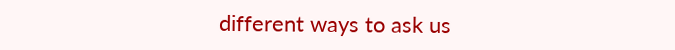different ways to ask us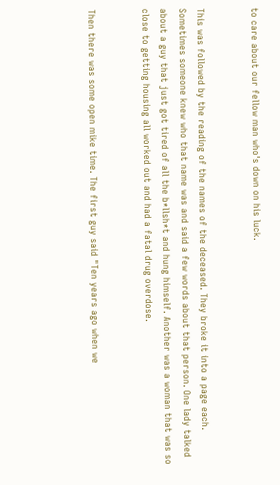to care about our fellow man who's down on his luck.


This was followed by the reading of the names of the deceased. They broke it into a page each. Sometimes someone knew who that name was and said a few words about that person. One lady talked about a guy that just got tired of all the b*llsh*t and hung himself. Another was a woman that was so close to getting housing all worked out and had a fatal drug overdose.


Then there was some open mike time. The first guy said "Ten years ago when we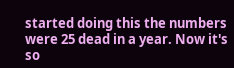started doing this the numbers were 25 dead in a year. Now it's so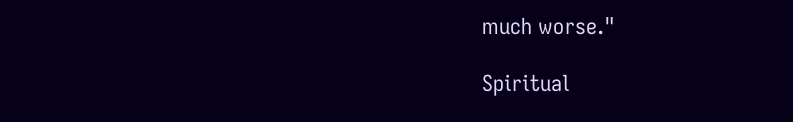much worse."

Spiritual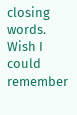closing words. Wish I could remember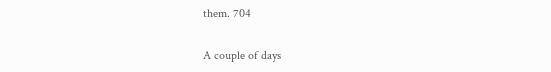them. 704

A couple of days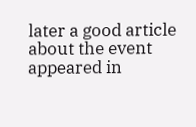later a good article about the event appeared in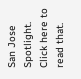San Jose Spotlight. Click here to read that.